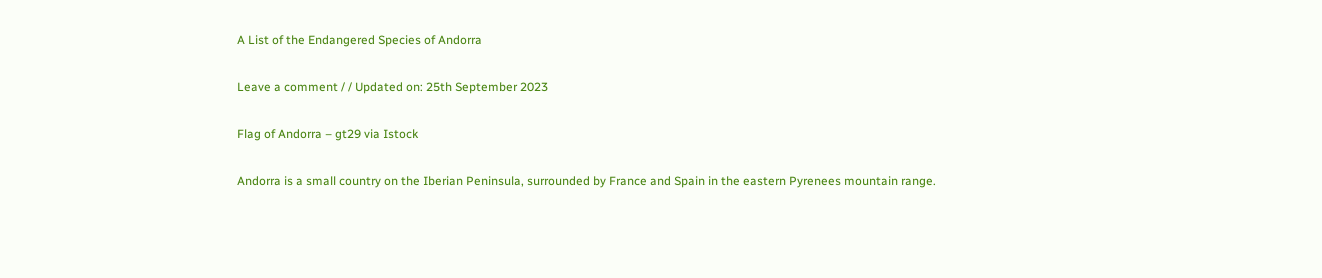A List of the Endangered Species of Andorra

Leave a comment / / Updated on: 25th September 2023

Flag of Andorra – gt29 via Istock

Andorra is a small country on the Iberian Peninsula, surrounded by France and Spain in the eastern Pyrenees mountain range.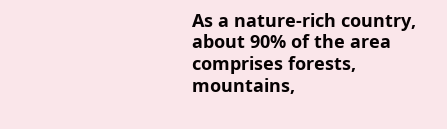As a nature-rich country, about 90% of the area comprises forests, mountains,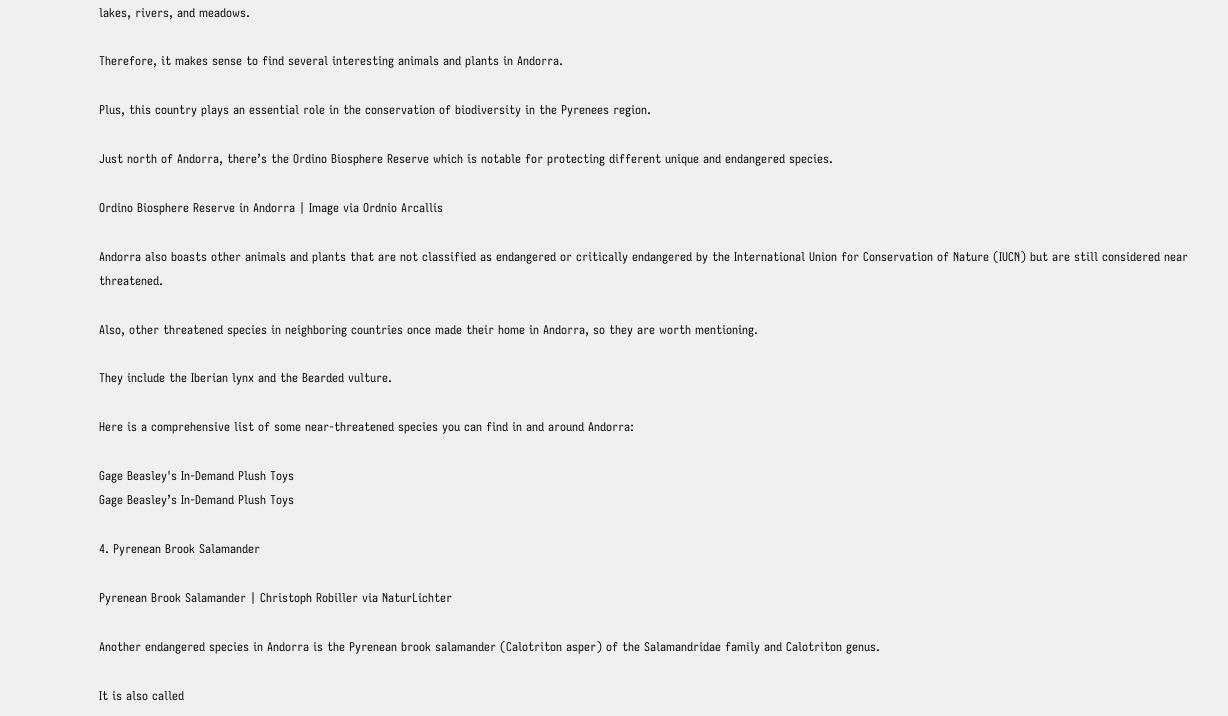lakes, rivers, and meadows.

Therefore, it makes sense to find several interesting animals and plants in Andorra.

Plus, this country plays an essential role in the conservation of biodiversity in the Pyrenees region.

Just north of Andorra, there’s the Ordino Biosphere Reserve which is notable for protecting different unique and endangered species.

Ordino Biosphere Reserve in Andorra | Image via Ordnio Arcallis

Andorra also boasts other animals and plants that are not classified as endangered or critically endangered by the International Union for Conservation of Nature (IUCN) but are still considered near threatened.

Also, other threatened species in neighboring countries once made their home in Andorra, so they are worth mentioning.

They include the Iberian lynx and the Bearded vulture.

Here is a comprehensive list of some near-threatened species you can find in and around Andorra:

Gage Beasley's In-Demand Plush Toys
Gage Beasley’s In-Demand Plush Toys

4. Pyrenean Brook Salamander

Pyrenean Brook Salamander | Christoph Robiller via NaturLichter

Another endangered species in Andorra is the Pyrenean brook salamander (Calotriton asper) of the Salamandridae family and Calotriton genus.

It is also called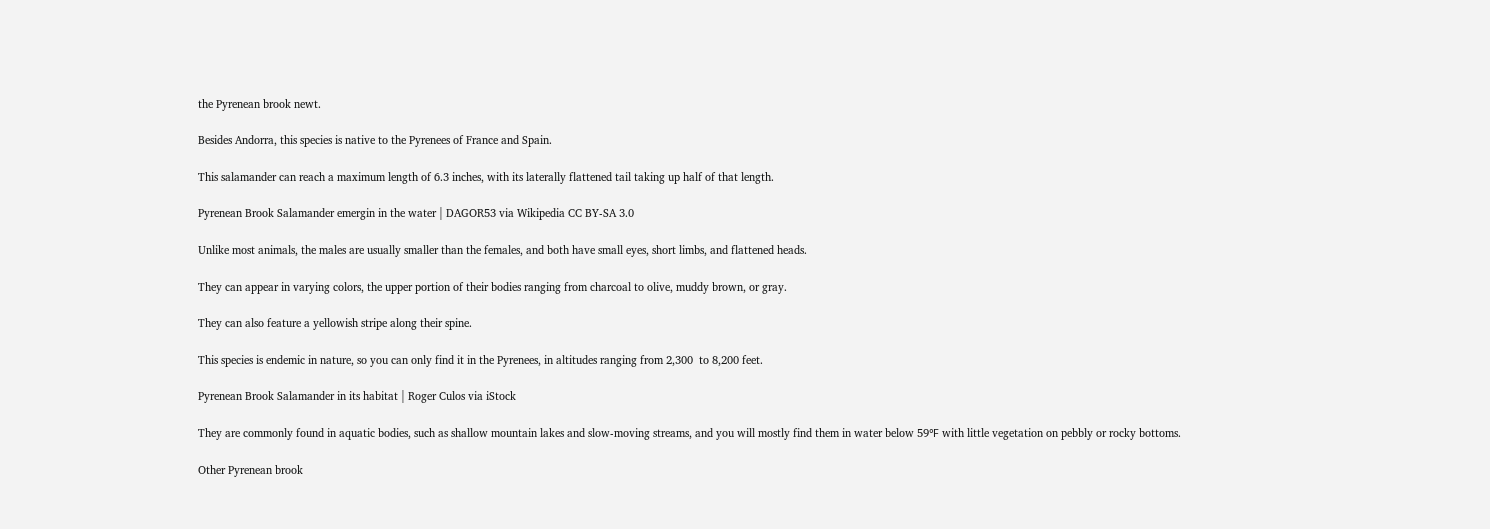the Pyrenean brook newt.

Besides Andorra, this species is native to the Pyrenees of France and Spain.

This salamander can reach a maximum length of 6.3 inches, with its laterally flattened tail taking up half of that length.

Pyrenean Brook Salamander emergin in the water | DAGOR53 via Wikipedia CC BY-SA 3.0

Unlike most animals, the males are usually smaller than the females, and both have small eyes, short limbs, and flattened heads.

They can appear in varying colors, the upper portion of their bodies ranging from charcoal to olive, muddy brown, or gray.

They can also feature a yellowish stripe along their spine.

This species is endemic in nature, so you can only find it in the Pyrenees, in altitudes ranging from 2,300  to 8,200 feet.

Pyrenean Brook Salamander in its habitat | Roger Culos via iStock

They are commonly found in aquatic bodies, such as shallow mountain lakes and slow-moving streams, and you will mostly find them in water below 59℉ with little vegetation on pebbly or rocky bottoms.

Other Pyrenean brook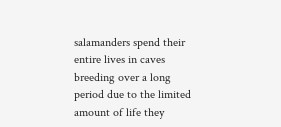salamanders spend their entire lives in caves breeding over a long period due to the limited amount of life they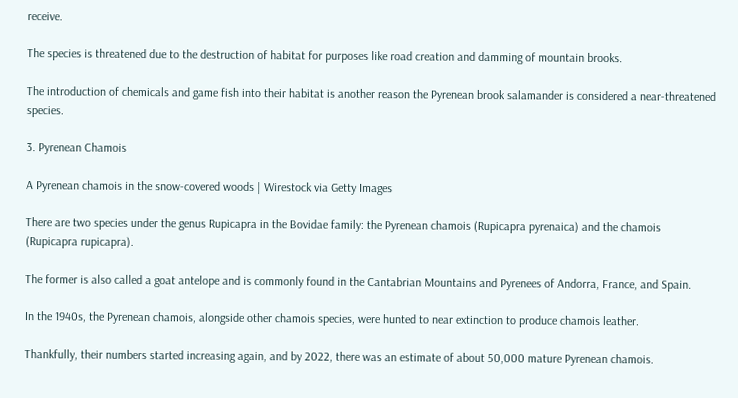receive.

The species is threatened due to the destruction of habitat for purposes like road creation and damming of mountain brooks.

The introduction of chemicals and game fish into their habitat is another reason the Pyrenean brook salamander is considered a near-threatened species.

3. Pyrenean Chamois

A Pyrenean chamois in the snow-covered woods | Wirestock via Getty Images

There are two species under the genus Rupicapra in the Bovidae family: the Pyrenean chamois (Rupicapra pyrenaica) and the chamois (Rupicapra rupicapra).

The former is also called a goat antelope and is commonly found in the Cantabrian Mountains and Pyrenees of Andorra, France, and Spain.

In the 1940s, the Pyrenean chamois, alongside other chamois species, were hunted to near extinction to produce chamois leather.

Thankfully, their numbers started increasing again, and by 2022, there was an estimate of about 50,000 mature Pyrenean chamois.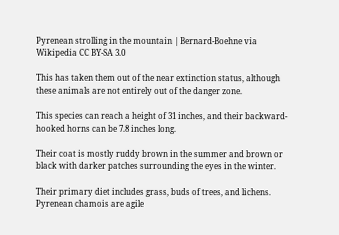Pyrenean strolling in the mountain | Bernard-Boehne via Wikipedia CC BY-SA 3.0

This has taken them out of the near extinction status, although these animals are not entirely out of the danger zone.

This species can reach a height of 31 inches, and their backward-hooked horns can be 7.8 inches long.

Their coat is mostly ruddy brown in the summer and brown or black with darker patches surrounding the eyes in the winter.

Their primary diet includes grass, buds of trees, and lichens. Pyrenean chamois are agile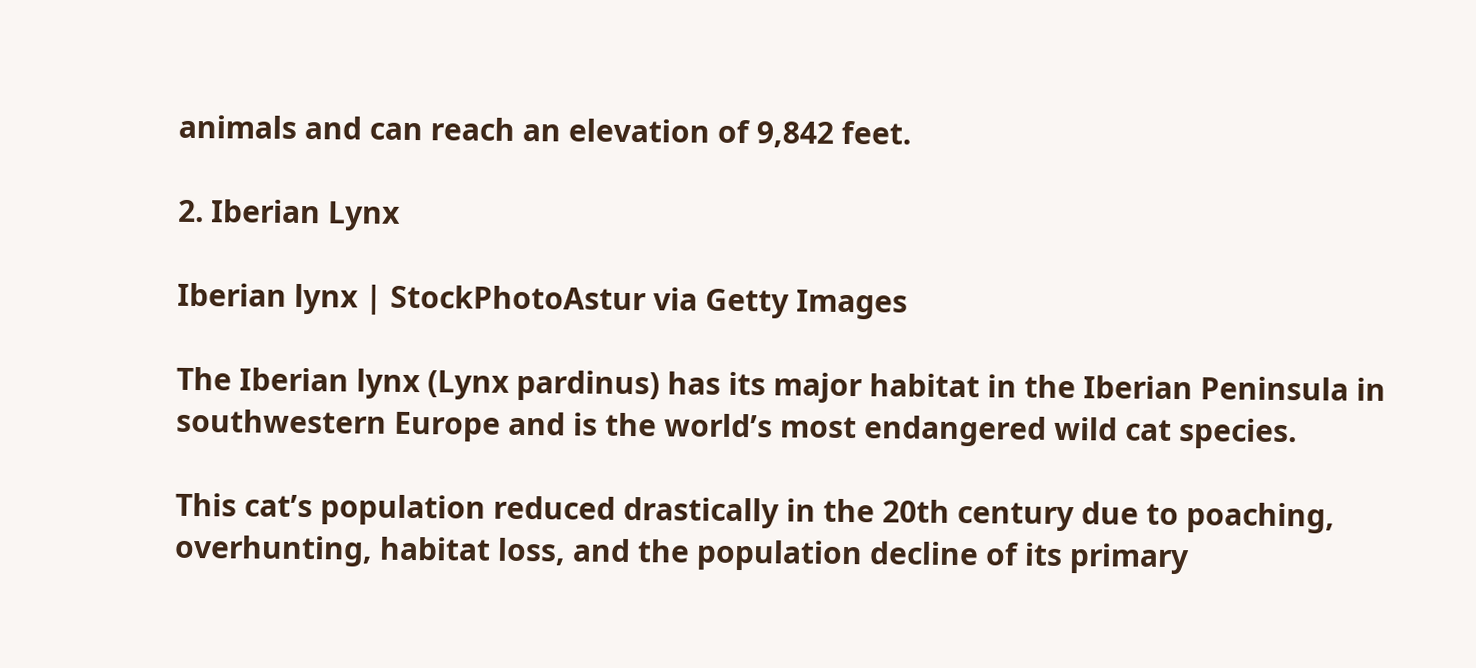animals and can reach an elevation of 9,842 feet.

2. Iberian Lynx

Iberian lynx | StockPhotoAstur via Getty Images

The Iberian lynx (Lynx pardinus) has its major habitat in the Iberian Peninsula in southwestern Europe and is the world’s most endangered wild cat species.

This cat’s population reduced drastically in the 20th century due to poaching, overhunting, habitat loss, and the population decline of its primary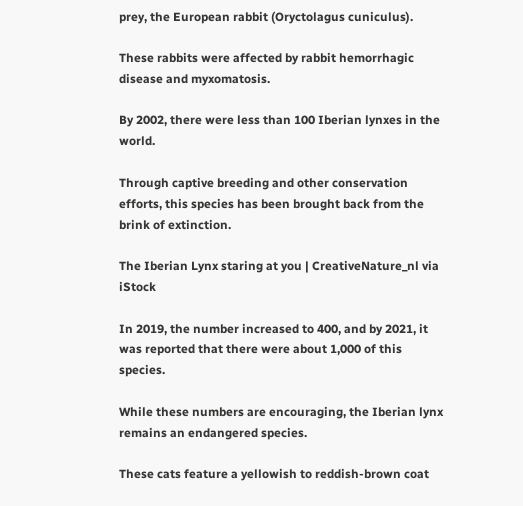prey, the European rabbit (Oryctolagus cuniculus).

These rabbits were affected by rabbit hemorrhagic disease and myxomatosis.

By 2002, there were less than 100 Iberian lynxes in the world.

Through captive breeding and other conservation efforts, this species has been brought back from the brink of extinction.

The Iberian Lynx staring at you | CreativeNature_nl via iStock

In 2019, the number increased to 400, and by 2021, it was reported that there were about 1,000 of this species.

While these numbers are encouraging, the Iberian lynx remains an endangered species.

These cats feature a yellowish to reddish-brown coat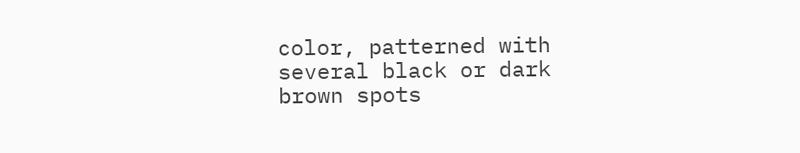color, patterned with several black or dark brown spots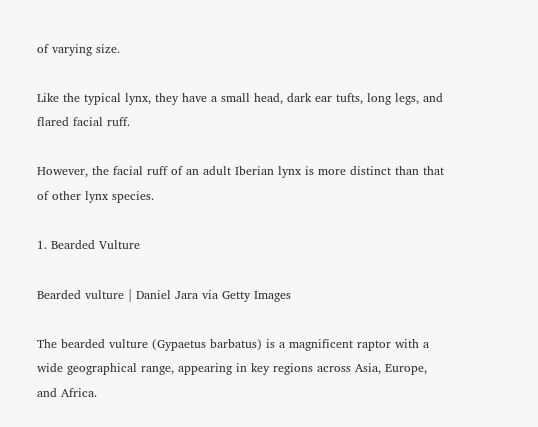of varying size.

Like the typical lynx, they have a small head, dark ear tufts, long legs, and flared facial ruff.

However, the facial ruff of an adult Iberian lynx is more distinct than that of other lynx species.

1. Bearded Vulture

Bearded vulture | Daniel Jara via Getty Images

The bearded vulture (Gypaetus barbatus) is a magnificent raptor with a wide geographical range, appearing in key regions across Asia, Europe, and Africa.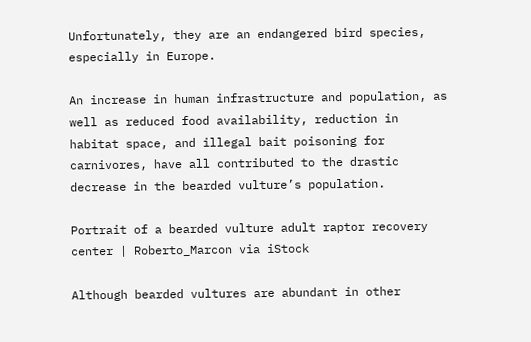Unfortunately, they are an endangered bird species, especially in Europe.

An increase in human infrastructure and population, as well as reduced food availability, reduction in habitat space, and illegal bait poisoning for carnivores, have all contributed to the drastic decrease in the bearded vulture’s population.

Portrait of a bearded vulture adult raptor recovery center | Roberto_Marcon via iStock

Although bearded vultures are abundant in other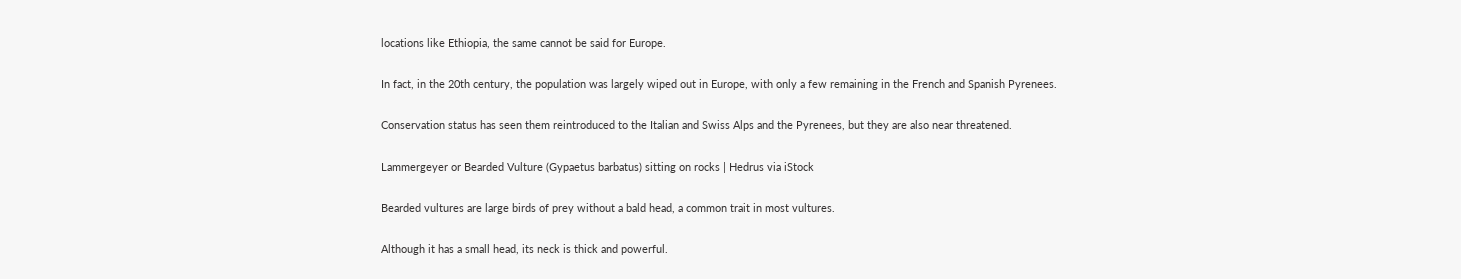locations like Ethiopia, the same cannot be said for Europe.

In fact, in the 20th century, the population was largely wiped out in Europe, with only a few remaining in the French and Spanish Pyrenees.

Conservation status has seen them reintroduced to the Italian and Swiss Alps and the Pyrenees, but they are also near threatened.

Lammergeyer or Bearded Vulture (Gypaetus barbatus) sitting on rocks | Hedrus via iStock

Bearded vultures are large birds of prey without a bald head, a common trait in most vultures.

Although it has a small head, its neck is thick and powerful.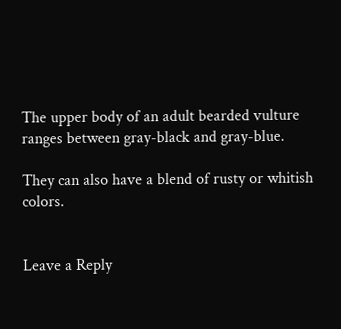The upper body of an adult bearded vulture ranges between gray-black and gray-blue.

They can also have a blend of rusty or whitish colors.


Leave a Reply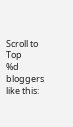Scroll to Top
%d bloggers like this: